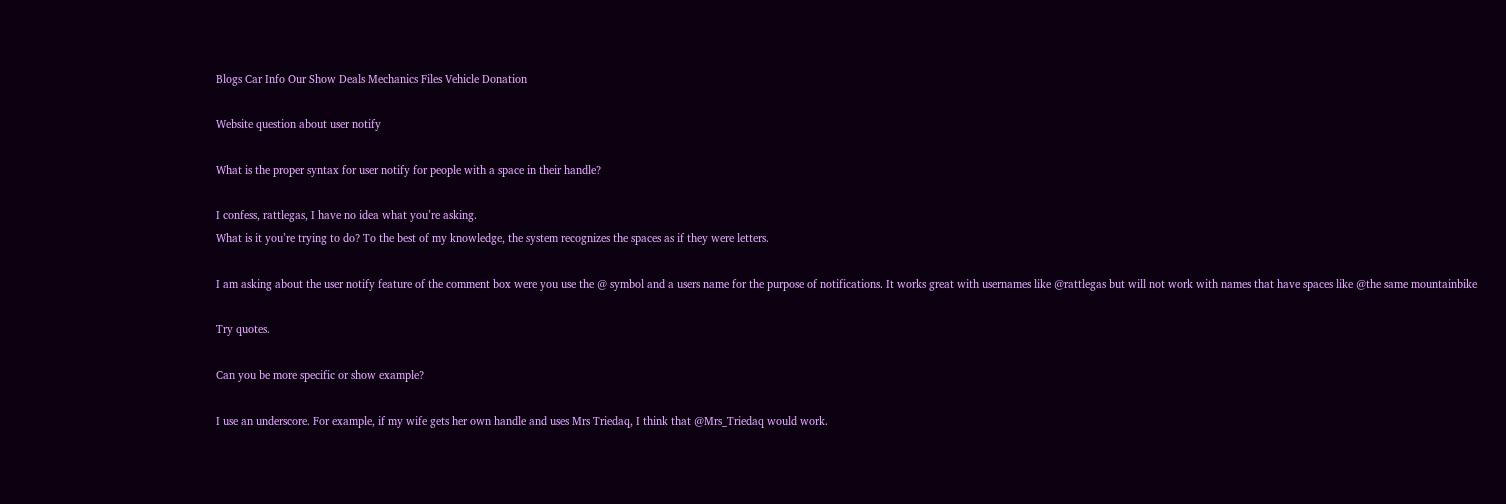Blogs Car Info Our Show Deals Mechanics Files Vehicle Donation

Website question about user notify

What is the proper syntax for user notify for people with a space in their handle?

I confess, rattlegas, I have no idea what you’re asking.
What is it you’re trying to do? To the best of my knowledge, the system recognizes the spaces as if they were letters.

I am asking about the user notify feature of the comment box were you use the @ symbol and a users name for the purpose of notifications. It works great with usernames like @rattlegas but will not work with names that have spaces like @the same mountainbike

Try quotes.

Can you be more specific or show example?

I use an underscore. For example, if my wife gets her own handle and uses Mrs Triedaq, I think that @Mrs_Triedaq would work.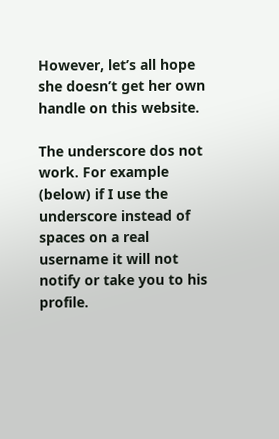However, let’s all hope she doesn’t get her own handle on this website.

The underscore dos not work. For example (below) if I use the underscore instead of spaces on a real username it will not notify or take you to his profile.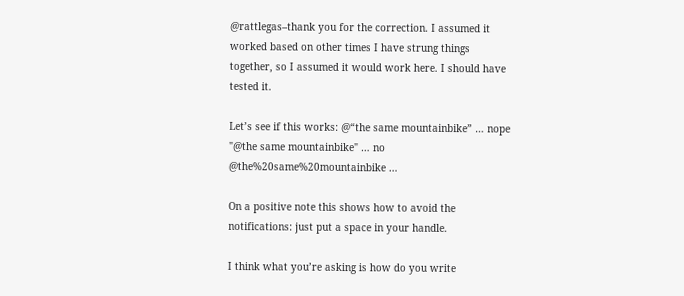@rattlegas–thank you for the correction. I assumed it worked based on other times I have strung things together, so I assumed it would work here. I should have tested it.

Let’s see if this works: @“the same mountainbike” … nope
"@the same mountainbike" … no
@the%20same%20mountainbike …

On a positive note this shows how to avoid the notifications: just put a space in your handle.

I think what you’re asking is how do you write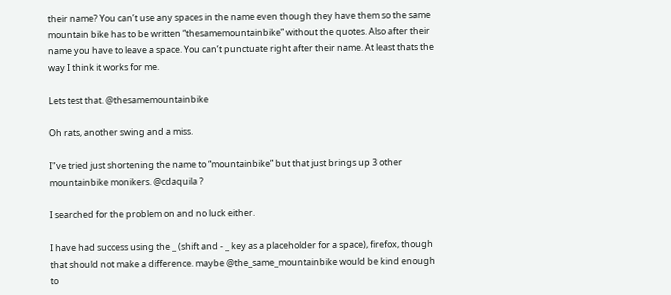their name? You can’t use any spaces in the name even though they have them so the same mountain bike has to be written “thesamemountainbike” without the quotes. Also after their name you have to leave a space. You can’t punctuate right after their name. At least thats the way I think it works for me.

Lets test that. @thesamemountainbike

Oh rats, another swing and a miss.

I"ve tried just shortening the name to “mountainbike” but that just brings up 3 other mountainbike monikers. @cdaquila ?

I searched for the problem on and no luck either.

I have had success using the _ (shift and - _ key as a placeholder for a space), firefox, though that should not make a difference. maybe @the_same_mountainbike would be kind enough to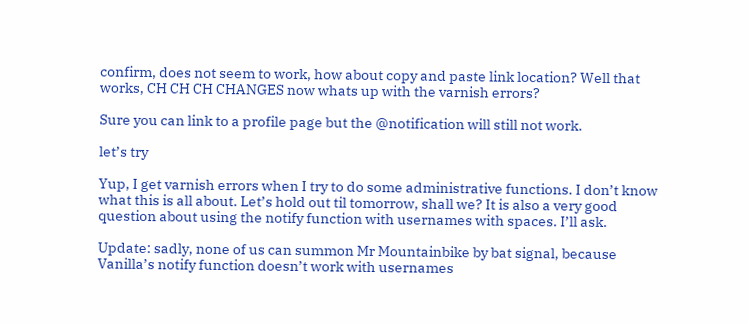confirm, does not seem to work, how about copy and paste link location? Well that works, CH CH CH CHANGES now whats up with the varnish errors?

Sure you can link to a profile page but the @notification will still not work.

let’s try

Yup, I get varnish errors when I try to do some administrative functions. I don’t know what this is all about. Let’s hold out til tomorrow, shall we? It is also a very good question about using the notify function with usernames with spaces. I’ll ask.

Update: sadly, none of us can summon Mr Mountainbike by bat signal, because Vanilla’s notify function doesn’t work with usernames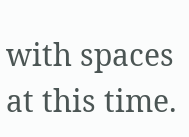with spaces at this time.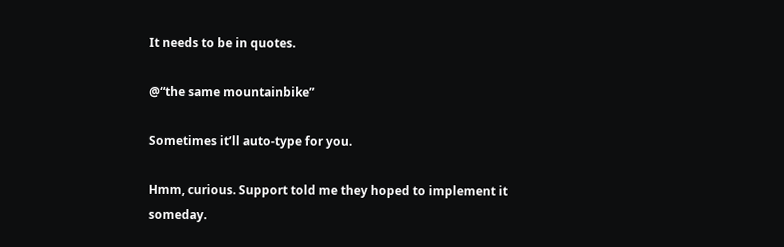It needs to be in quotes.

@“the same mountainbike”

Sometimes it’ll auto-type for you.

Hmm, curious. Support told me they hoped to implement it someday.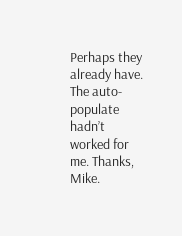Perhaps they already have. The auto-populate hadn’t worked for me. Thanks, Mike.